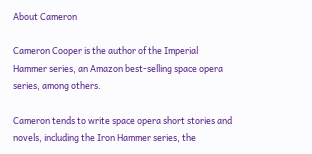About Cameron

Cameron Cooper is the author of the Imperial Hammer series, an Amazon best-selling space opera series, among others.

Cameron tends to write space opera short stories and novels, including the Iron Hammer series, the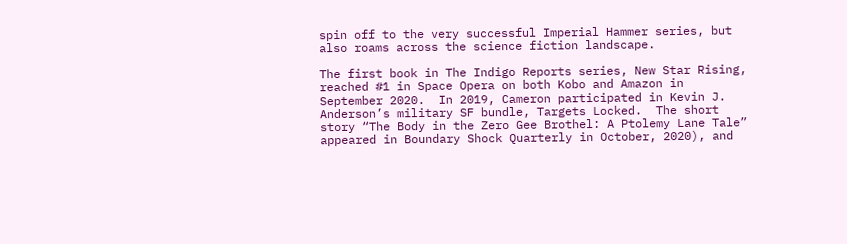spin off to the very successful Imperial Hammer series, but also roams across the science fiction landscape.

The first book in The Indigo Reports series, New Star Rising, reached #1 in Space Opera on both Kobo and Amazon in September 2020.  In 2019, Cameron participated in Kevin J. Anderson’s military SF bundle, Targets Locked.  The short story “The Body in the Zero Gee Brothel: A Ptolemy Lane Tale” appeared in Boundary Shock Quarterly in October, 2020), and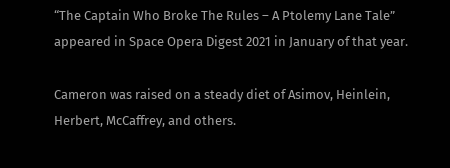“The Captain Who Broke The Rules – A Ptolemy Lane Tale” appeared in Space Opera Digest 2021 in January of that year.

Cameron was raised on a steady diet of Asimov, Heinlein, Herbert, McCaffrey, and others.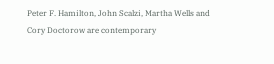Peter F. Hamilton, John Scalzi, Martha Wells and Cory Doctorow are contemporary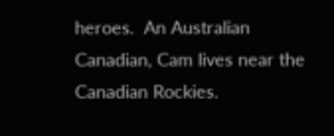heroes.  An Australian Canadian, Cam lives near the Canadian Rockies.